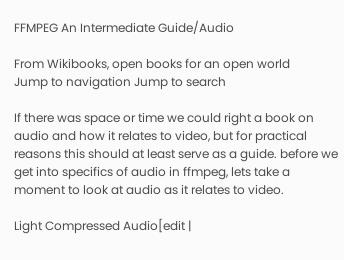FFMPEG An Intermediate Guide/Audio

From Wikibooks, open books for an open world
Jump to navigation Jump to search

If there was space or time we could right a book on audio and how it relates to video, but for practical reasons this should at least serve as a guide. before we get into specifics of audio in ffmpeg, lets take a moment to look at audio as it relates to video.

Light Compressed Audio[edit |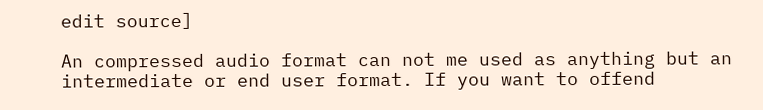edit source]

An compressed audio format can not me used as anything but an intermediate or end user format. If you want to offend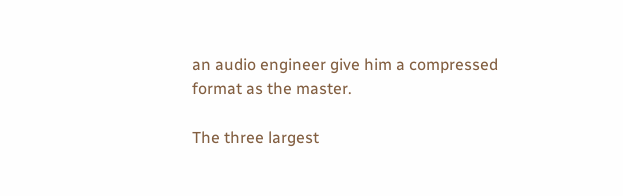an audio engineer give him a compressed format as the master.

The three largest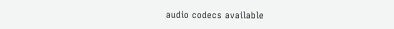audio codecs available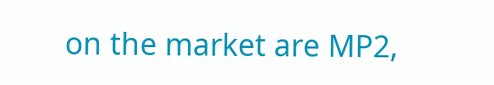on the market are MP2,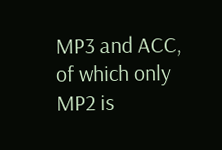MP3 and ACC, of which only MP2 is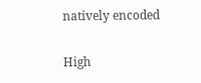natively encoded

High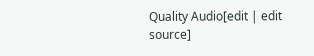Quality Audio[edit | edit source]